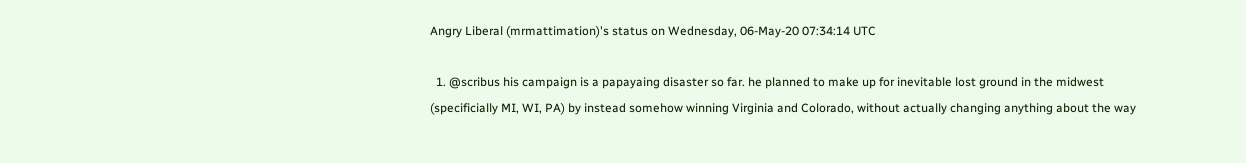Angry Liberal (mrmattimation)'s status on Wednesday, 06-May-20 07:34:14 UTC

  1. @scribus his campaign is a papayaing disaster so far. he planned to make up for inevitable lost ground in the midwest (specificially MI, WI, PA) by instead somehow winning Virginia and Colorado, without actually changing anything about the way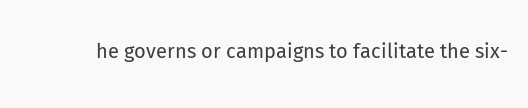he governs or campaigns to facilitate the six-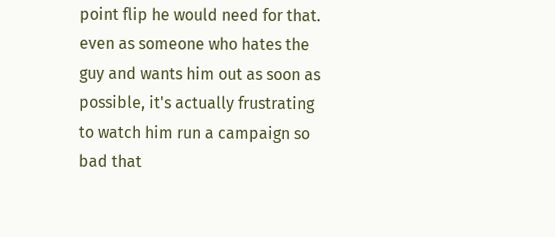point flip he would need for that. even as someone who hates the guy and wants him out as soon as possible, it's actually frustrating to watch him run a campaign so bad that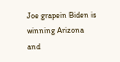Joe grapein Biden is winning Arizona and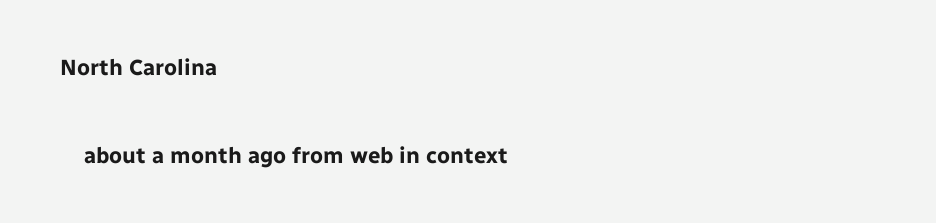North Carolina

    about a month ago from web in context